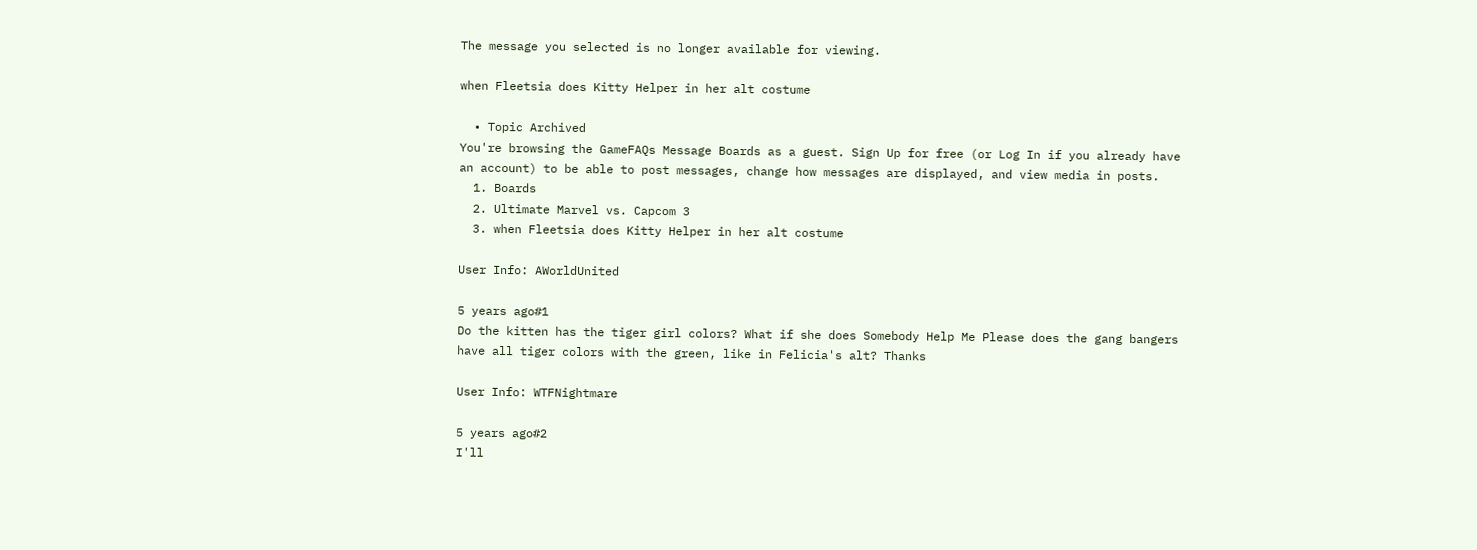The message you selected is no longer available for viewing.

when Fleetsia does Kitty Helper in her alt costume

  • Topic Archived
You're browsing the GameFAQs Message Boards as a guest. Sign Up for free (or Log In if you already have an account) to be able to post messages, change how messages are displayed, and view media in posts.
  1. Boards
  2. Ultimate Marvel vs. Capcom 3
  3. when Fleetsia does Kitty Helper in her alt costume

User Info: AWorldUnited

5 years ago#1
Do the kitten has the tiger girl colors? What if she does Somebody Help Me Please does the gang bangers have all tiger colors with the green, like in Felicia's alt? Thanks

User Info: WTFNightmare

5 years ago#2
I'll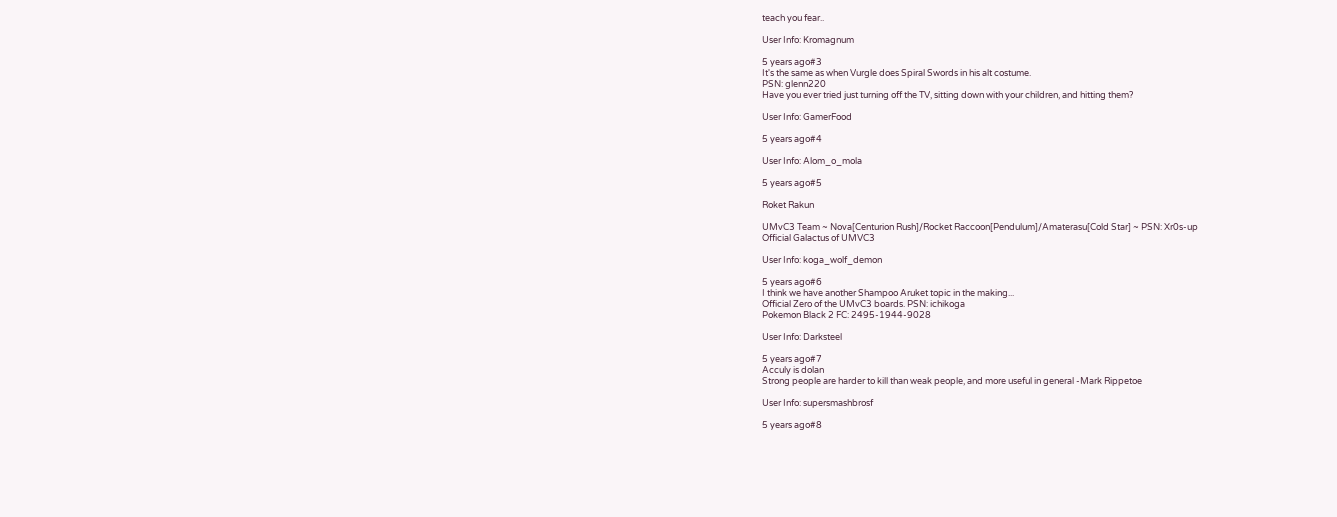teach you fear..

User Info: Kromagnum

5 years ago#3
It's the same as when Vurgle does Spiral Swords in his alt costume.
PSN: glenn220
Have you ever tried just turning off the TV, sitting down with your children, and hitting them?

User Info: GamerFood

5 years ago#4

User Info: Alom_o_mola

5 years ago#5

Roket Rakun

UMvC3 Team ~ Nova[Centurion Rush]/Rocket Raccoon[Pendulum]/Amaterasu[Cold Star] ~ PSN: Xr0s-up
Official Galactus of UMVC3

User Info: koga_wolf_demon

5 years ago#6
I think we have another Shampoo Aruket topic in the making...
Official Zero of the UMvC3 boards. PSN: ichikoga
Pokemon Black 2 FC: 2495-1944-9028

User Info: Darksteel

5 years ago#7
Acculy is dolan
Strong people are harder to kill than weak people, and more useful in general -Mark Rippetoe

User Info: supersmashbrosf

5 years ago#8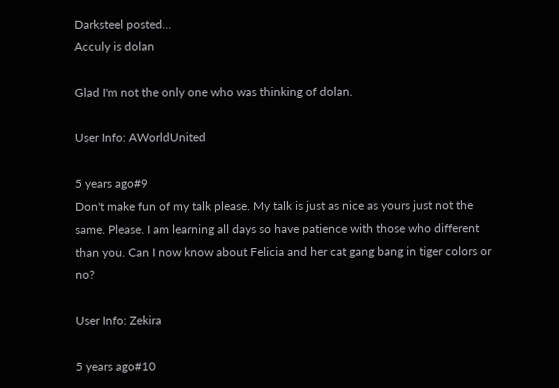Darksteel posted...
Acculy is dolan

Glad I'm not the only one who was thinking of dolan.

User Info: AWorldUnited

5 years ago#9
Don't make fun of my talk please. My talk is just as nice as yours just not the same. Please. I am learning all days so have patience with those who different than you. Can I now know about Felicia and her cat gang bang in tiger colors or no?

User Info: Zekira

5 years ago#10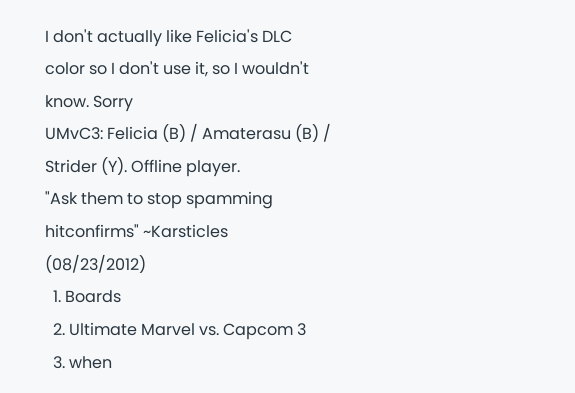I don't actually like Felicia's DLC color so I don't use it, so I wouldn't know. Sorry
UMvC3: Felicia (B) / Amaterasu (B) / Strider (Y). Offline player.
"Ask them to stop spamming hitconfirms" ~Karsticles (08/23/2012)
  1. Boards
  2. Ultimate Marvel vs. Capcom 3
  3. when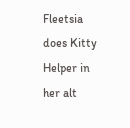Fleetsia does Kitty Helper in her alt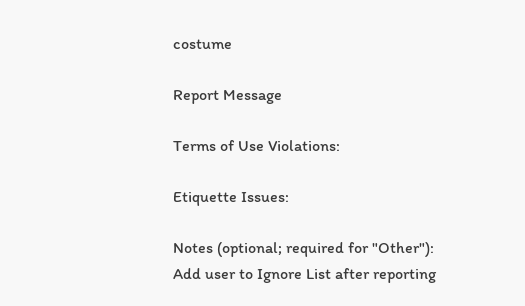costume

Report Message

Terms of Use Violations:

Etiquette Issues:

Notes (optional; required for "Other"):
Add user to Ignore List after reporting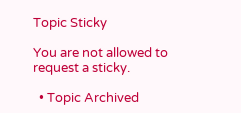Topic Sticky

You are not allowed to request a sticky.

  • Topic Archived